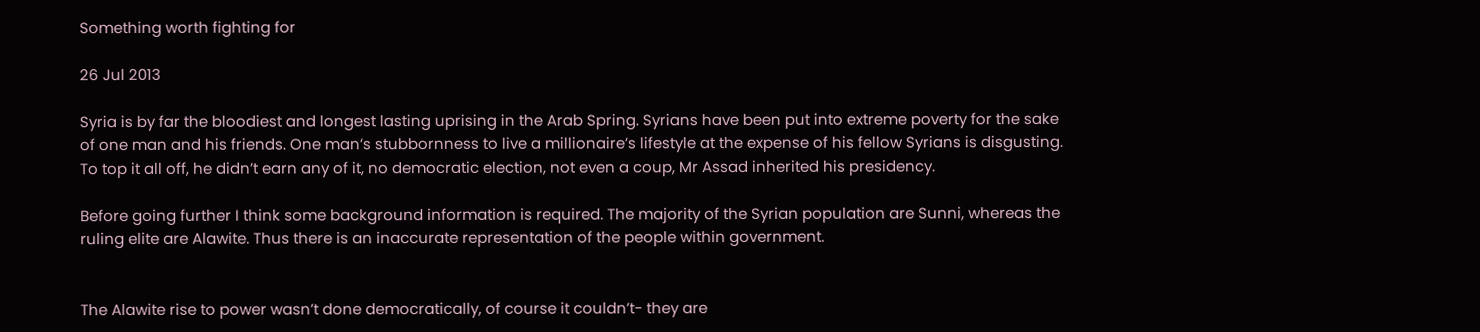Something worth fighting for

26 Jul 2013

Syria is by far the bloodiest and longest lasting uprising in the Arab Spring. Syrians have been put into extreme poverty for the sake of one man and his friends. One man’s stubbornness to live a millionaire’s lifestyle at the expense of his fellow Syrians is disgusting. To top it all off, he didn’t earn any of it, no democratic election, not even a coup, Mr Assad inherited his presidency.

Before going further I think some background information is required. The majority of the Syrian population are Sunni, whereas the ruling elite are Alawite. Thus there is an inaccurate representation of the people within government.


The Alawite rise to power wasn’t done democratically, of course it couldn’t- they are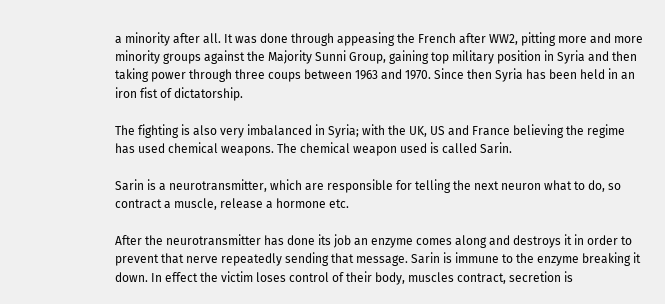a minority after all. It was done through appeasing the French after WW2, pitting more and more minority groups against the Majority Sunni Group, gaining top military position in Syria and then taking power through three coups between 1963 and 1970. Since then Syria has been held in an iron fist of dictatorship.

The fighting is also very imbalanced in Syria; with the UK, US and France believing the regime has used chemical weapons. The chemical weapon used is called Sarin.

Sarin is a neurotransmitter, which are responsible for telling the next neuron what to do, so contract a muscle, release a hormone etc.

After the neurotransmitter has done its job an enzyme comes along and destroys it in order to prevent that nerve repeatedly sending that message. Sarin is immune to the enzyme breaking it down. In effect the victim loses control of their body, muscles contract, secretion is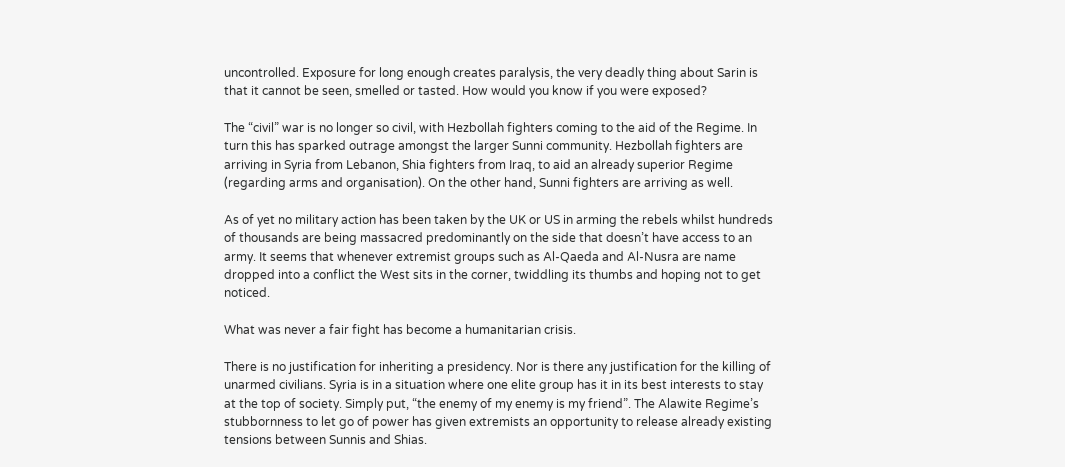uncontrolled. Exposure for long enough creates paralysis, the very deadly thing about Sarin is that it cannot be seen, smelled or tasted. How would you know if you were exposed?

The “civil” war is no longer so civil, with Hezbollah fighters coming to the aid of the Regime. In turn this has sparked outrage amongst the larger Sunni community. Hezbollah fighters are arriving in Syria from Lebanon, Shia fighters from Iraq, to aid an already superior Regime (regarding arms and organisation). On the other hand, Sunni fighters are arriving as well.

As of yet no military action has been taken by the UK or US in arming the rebels whilst hundreds of thousands are being massacred predominantly on the side that doesn’t have access to an army. It seems that whenever extremist groups such as Al-Qaeda and Al-Nusra are name dropped into a conflict the West sits in the corner, twiddling its thumbs and hoping not to get noticed.

What was never a fair fight has become a humanitarian crisis.

There is no justification for inheriting a presidency. Nor is there any justification for the killing of unarmed civilians. Syria is in a situation where one elite group has it in its best interests to stay at the top of society. Simply put, “the enemy of my enemy is my friend”. The Alawite Regime’s stubbornness to let go of power has given extremists an opportunity to release already existing tensions between Sunnis and Shias.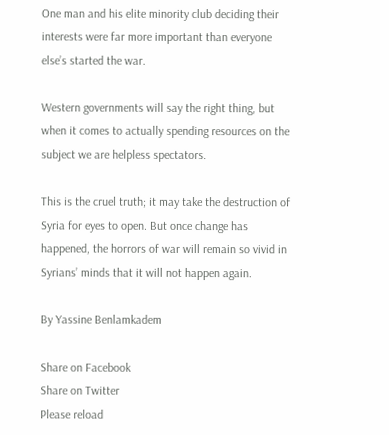One man and his elite minority club deciding their interests were far more important than everyone else’s started the war.

Western governments will say the right thing, but when it comes to actually spending resources on the subject we are helpless spectators.

This is the cruel truth; it may take the destruction of Syria for eyes to open. But once change has happened, the horrors of war will remain so vivid in Syrians’ minds that it will not happen again.

By Yassine Benlamkadem

Share on Facebook
Share on Twitter
Please reload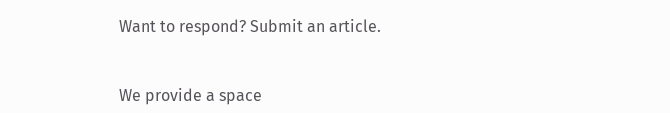Want to respond? Submit an article.


We provide a space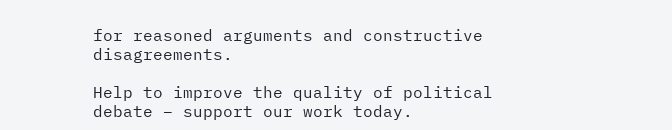for reasoned arguments and constructive disagreements.

Help to improve the quality of political debate – support our work today.